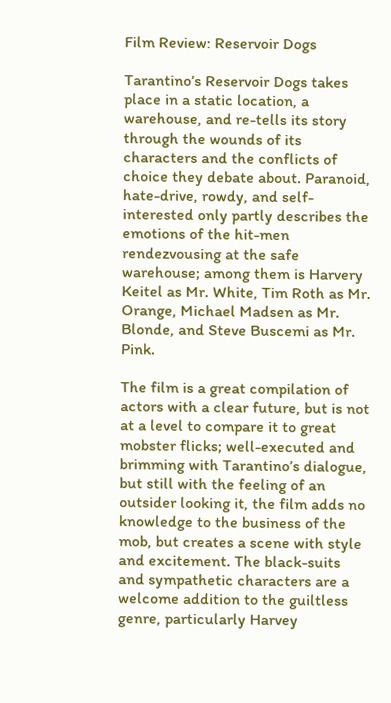Film Review: Reservoir Dogs

Tarantino’s Reservoir Dogs takes place in a static location, a warehouse, and re-tells its story through the wounds of its characters and the conflicts of choice they debate about. Paranoid, hate-drive, rowdy, and self-interested only partly describes the emotions of the hit-men rendezvousing at the safe warehouse; among them is Harvery Keitel as Mr. White, Tim Roth as Mr. Orange, Michael Madsen as Mr. Blonde, and Steve Buscemi as Mr. Pink.

The film is a great compilation of actors with a clear future, but is not at a level to compare it to great mobster flicks; well-executed and brimming with Tarantino’s dialogue, but still with the feeling of an outsider looking it, the film adds no knowledge to the business of the mob, but creates a scene with style and excitement. The black-suits and sympathetic characters are a welcome addition to the guiltless genre, particularly Harvey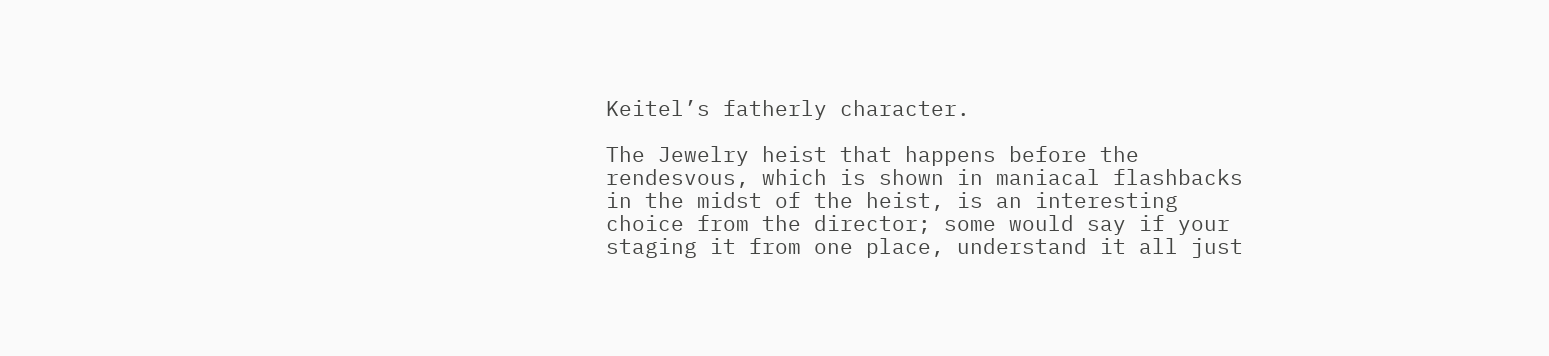Keitel’s fatherly character.

The Jewelry heist that happens before the rendesvous, which is shown in maniacal flashbacks in the midst of the heist, is an interesting choice from the director; some would say if your staging it from one place, understand it all just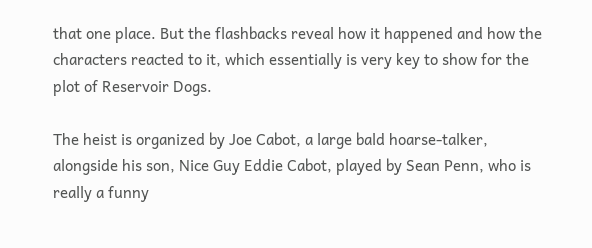that one place. But the flashbacks reveal how it happened and how the characters reacted to it, which essentially is very key to show for the plot of Reservoir Dogs.

The heist is organized by Joe Cabot, a large bald hoarse-talker, alongside his son, Nice Guy Eddie Cabot, played by Sean Penn, who is really a funny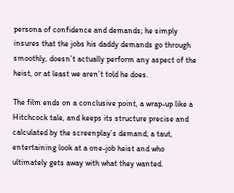persona of confidence and demands; he simply insures that the jobs his daddy demands go through smoothly, doesn’t actually perform any aspect of the heist, or at least we aren’t told he does.

The film ends on a conclusive point, a wrap-up like a Hitchcock tale, and keeps its structure precise and calculated by the screenplay’s demand; a taut, entertaining look at a one-job heist and who ultimately gets away with what they wanted.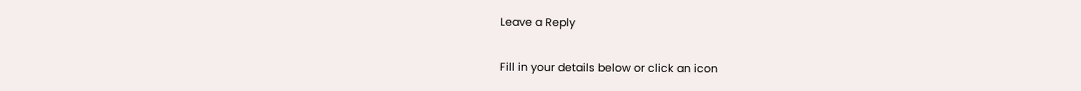Leave a Reply

Fill in your details below or click an icon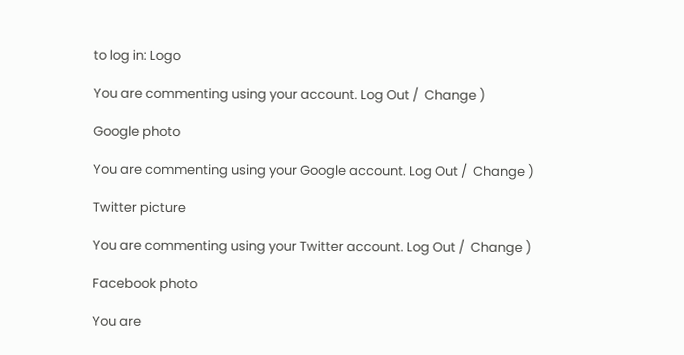to log in: Logo

You are commenting using your account. Log Out /  Change )

Google photo

You are commenting using your Google account. Log Out /  Change )

Twitter picture

You are commenting using your Twitter account. Log Out /  Change )

Facebook photo

You are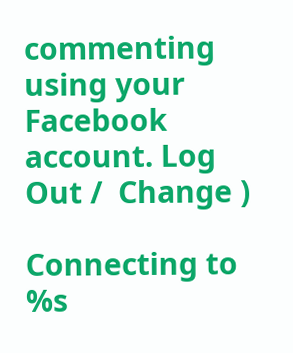commenting using your Facebook account. Log Out /  Change )

Connecting to %s